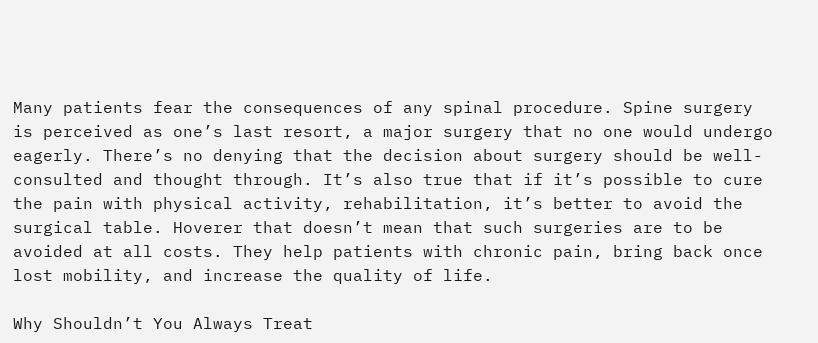Many patients fear the consequences of any spinal procedure. Spine surgery is perceived as one’s last resort, a major surgery that no one would undergo eagerly. There’s no denying that the decision about surgery should be well-consulted and thought through. It’s also true that if it’s possible to cure the pain with physical activity, rehabilitation, it’s better to avoid the surgical table. Hoverer that doesn’t mean that such surgeries are to be avoided at all costs. They help patients with chronic pain, bring back once lost mobility, and increase the quality of life.

Why Shouldn’t You Always Treat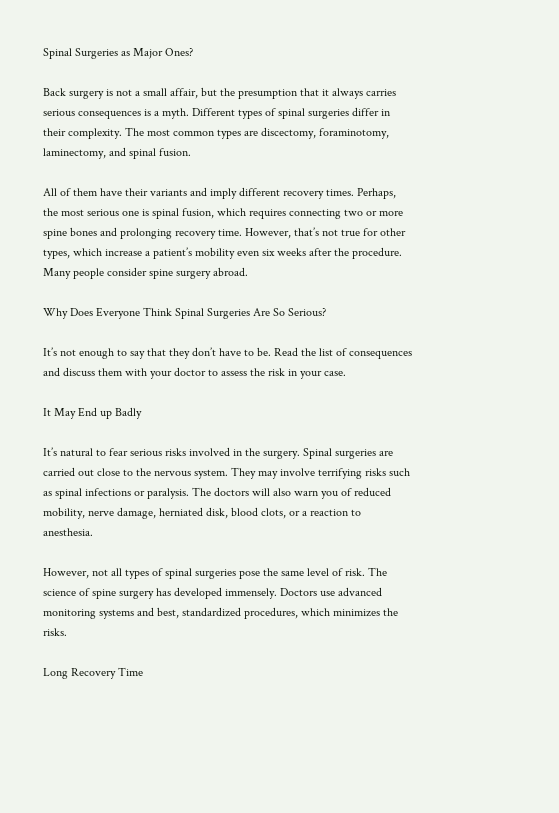Spinal Surgeries as Major Ones?

Back surgery is not a small affair, but the presumption that it always carries serious consequences is a myth. Different types of spinal surgeries differ in their complexity. The most common types are discectomy, foraminotomy, laminectomy, and spinal fusion.

All of them have their variants and imply different recovery times. Perhaps, the most serious one is spinal fusion, which requires connecting two or more spine bones and prolonging recovery time. However, that’s not true for other types, which increase a patient’s mobility even six weeks after the procedure. Many people consider spine surgery abroad.

Why Does Everyone Think Spinal Surgeries Are So Serious?

It’s not enough to say that they don’t have to be. Read the list of consequences and discuss them with your doctor to assess the risk in your case.

It May End up Badly

It’s natural to fear serious risks involved in the surgery. Spinal surgeries are carried out close to the nervous system. They may involve terrifying risks such as spinal infections or paralysis. The doctors will also warn you of reduced mobility, nerve damage, herniated disk, blood clots, or a reaction to anesthesia.

However, not all types of spinal surgeries pose the same level of risk. The science of spine surgery has developed immensely. Doctors use advanced monitoring systems and best, standardized procedures, which minimizes the risks.

Long Recovery Time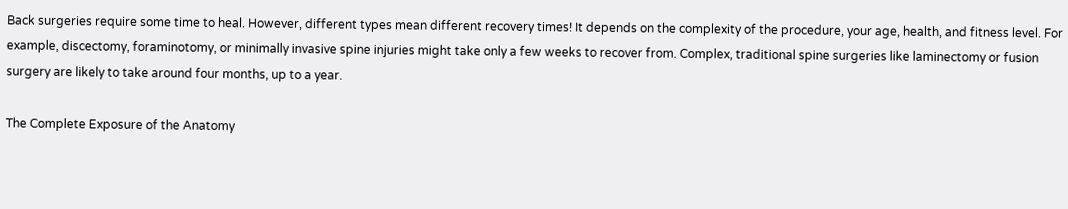Back surgeries require some time to heal. However, different types mean different recovery times! It depends on the complexity of the procedure, your age, health, and fitness level. For example, discectomy, foraminotomy, or minimally invasive spine injuries might take only a few weeks to recover from. Complex, traditional spine surgeries like laminectomy or fusion surgery are likely to take around four months, up to a year.

The Complete Exposure of the Anatomy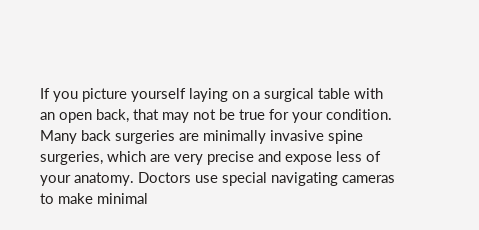If you picture yourself laying on a surgical table with an open back, that may not be true for your condition. Many back surgeries are minimally invasive spine surgeries, which are very precise and expose less of your anatomy. Doctors use special navigating cameras to make minimal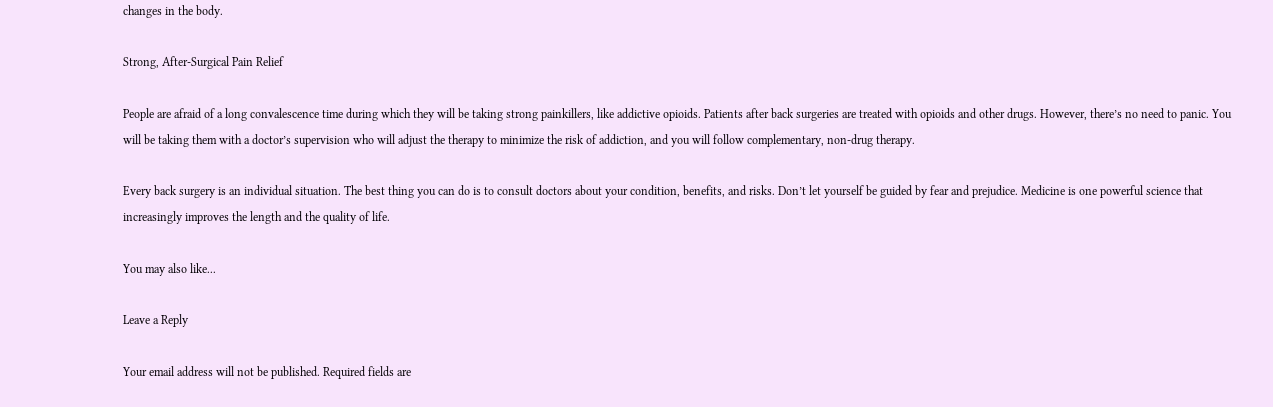changes in the body.

Strong, After-Surgical Pain Relief

People are afraid of a long convalescence time during which they will be taking strong painkillers, like addictive opioids. Patients after back surgeries are treated with opioids and other drugs. However, there’s no need to panic. You will be taking them with a doctor’s supervision who will adjust the therapy to minimize the risk of addiction, and you will follow complementary, non-drug therapy.

Every back surgery is an individual situation. The best thing you can do is to consult doctors about your condition, benefits, and risks. Don’t let yourself be guided by fear and prejudice. Medicine is one powerful science that increasingly improves the length and the quality of life.

You may also like...

Leave a Reply

Your email address will not be published. Required fields are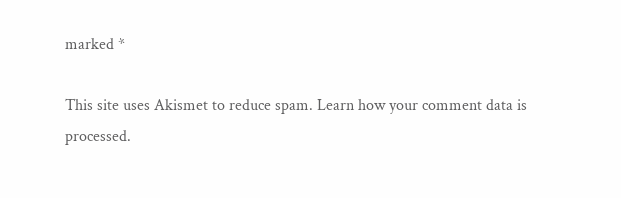marked *

This site uses Akismet to reduce spam. Learn how your comment data is processed.